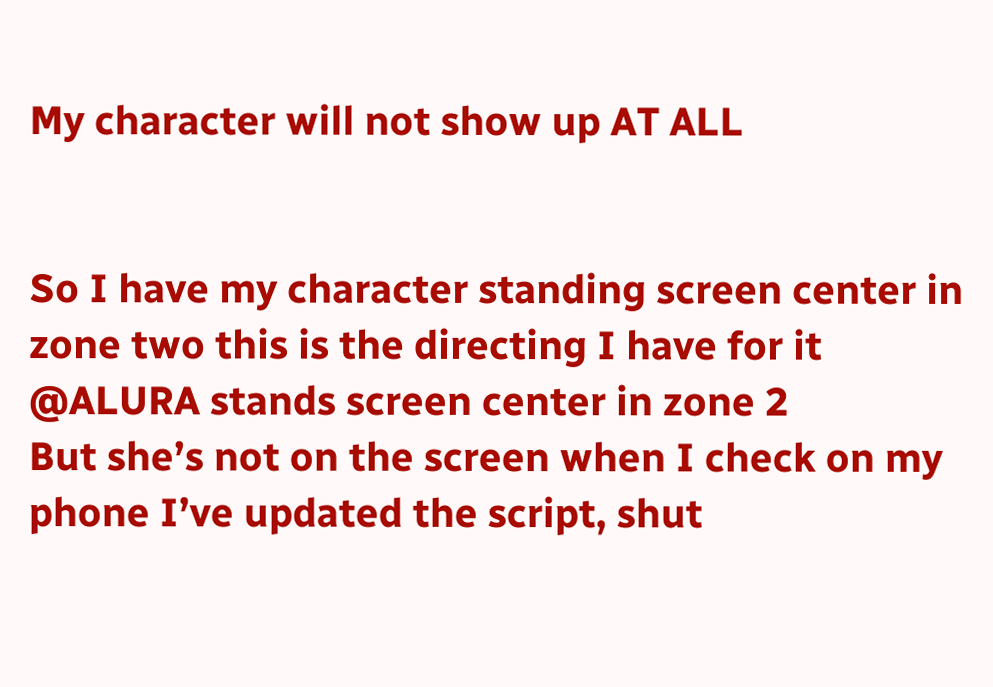My character will not show up AT ALL


So I have my character standing screen center in zone two this is the directing I have for it
@ALURA stands screen center in zone 2
But she’s not on the screen when I check on my phone I’ve updated the script, shut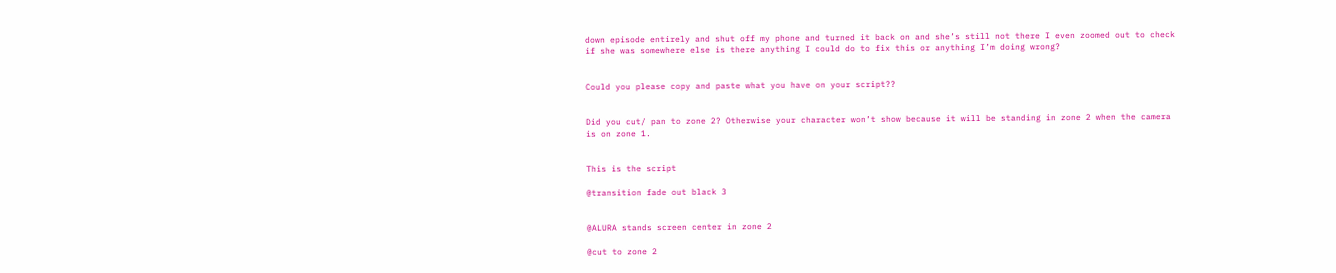down episode entirely and shut off my phone and turned it back on and she’s still not there I even zoomed out to check if she was somewhere else is there anything I could do to fix this or anything I’m doing wrong?


Could you please copy and paste what you have on your script??


Did you cut/ pan to zone 2? Otherwise your character won’t show because it will be standing in zone 2 when the camera is on zone 1.


This is the script

@transition fade out black 3


@ALURA stands screen center in zone 2

@cut to zone 2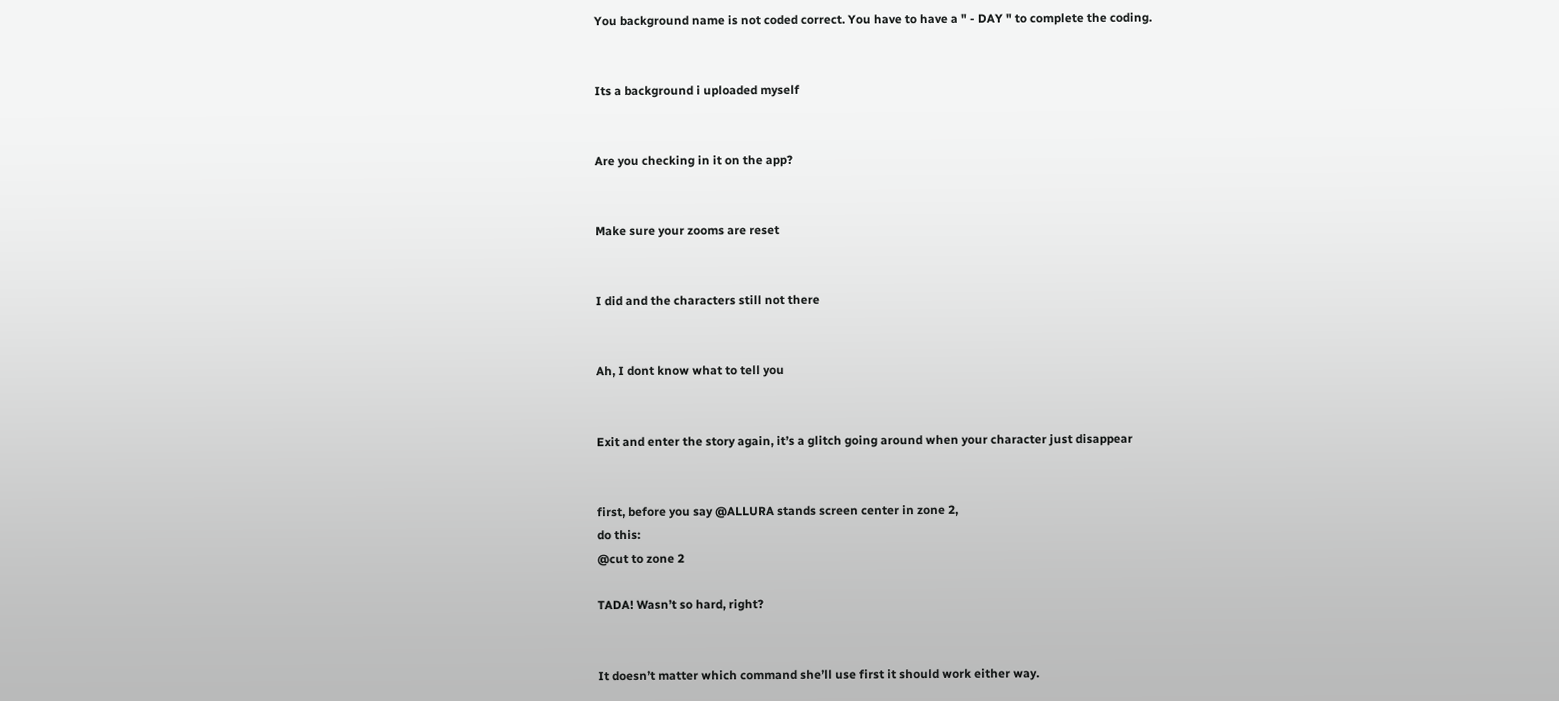You background name is not coded correct. You have to have a " - DAY " to complete the coding.


Its a background i uploaded myself


Are you checking in it on the app?


Make sure your zooms are reset


I did and the characters still not there


Ah, I dont know what to tell you


Exit and enter the story again, it’s a glitch going around when your character just disappear


first, before you say @ALLURA stands screen center in zone 2,
do this:
@cut to zone 2

TADA! Wasn’t so hard, right?


It doesn’t matter which command she’ll use first it should work either way.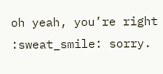oh yeah, you’re right :sweat_smile: sorry.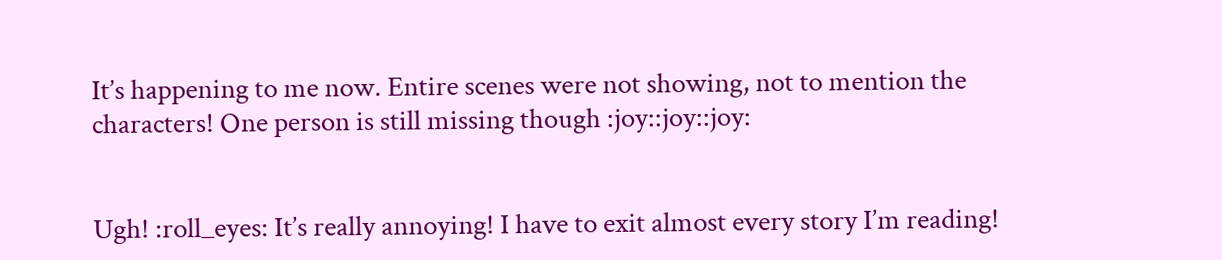It’s happening to me now. Entire scenes were not showing, not to mention the characters! One person is still missing though :joy::joy::joy:


Ugh! :roll_eyes: It’s really annoying! I have to exit almost every story I’m reading!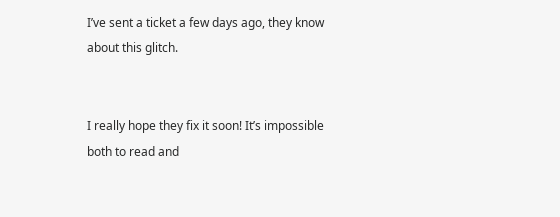I’ve sent a ticket a few days ago, they know about this glitch.


I really hope they fix it soon! It’s impossible both to read and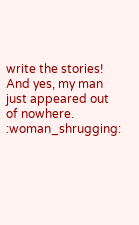write the stories! And yes, my man just appeared out of nowhere. :woman_shrugging: